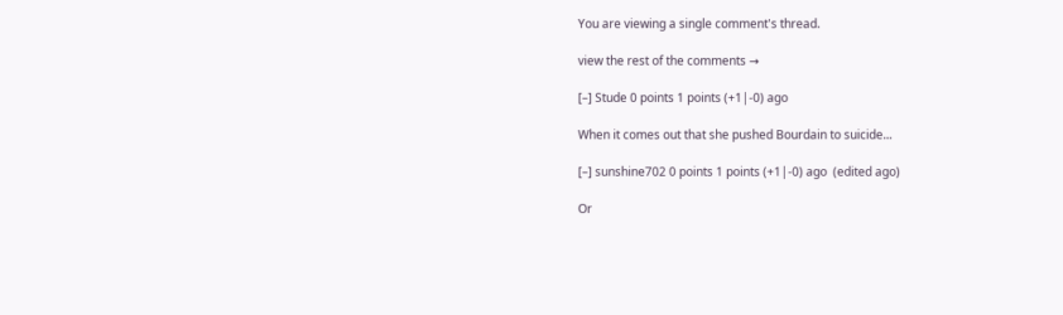You are viewing a single comment's thread.

view the rest of the comments →

[–] Stude 0 points 1 points (+1|-0) ago

When it comes out that she pushed Bourdain to suicide...

[–] sunshine702 0 points 1 points (+1|-0) ago  (edited ago)

Or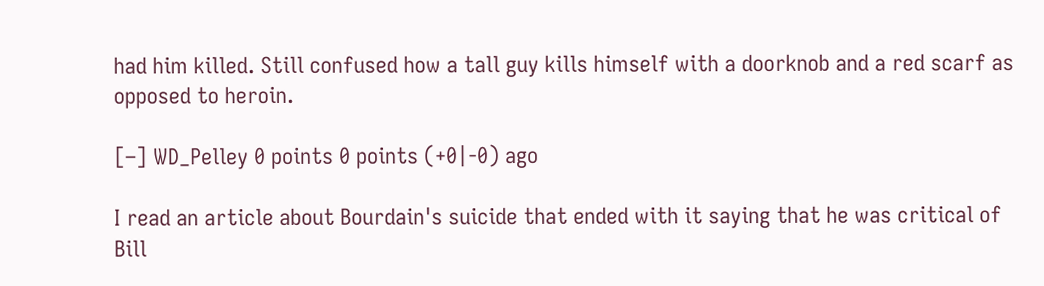had him killed. Still confused how a tall guy kills himself with a doorknob and a red scarf as opposed to heroin.

[–] WD_Pelley 0 points 0 points (+0|-0) ago

I read an article about Bourdain's suicide that ended with it saying that he was critical of Bill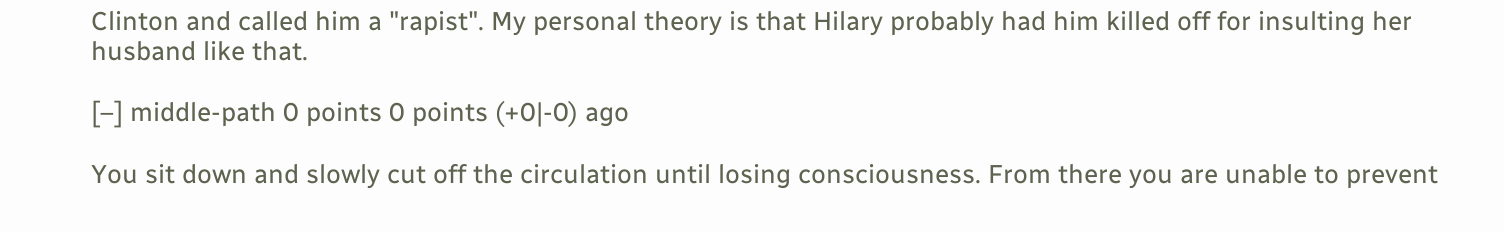Clinton and called him a "rapist". My personal theory is that Hilary probably had him killed off for insulting her husband like that.

[–] middle-path 0 points 0 points (+0|-0) ago

You sit down and slowly cut off the circulation until losing consciousness. From there you are unable to prevent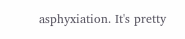asphyxiation. It's pretty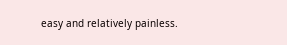easy and relatively painless.